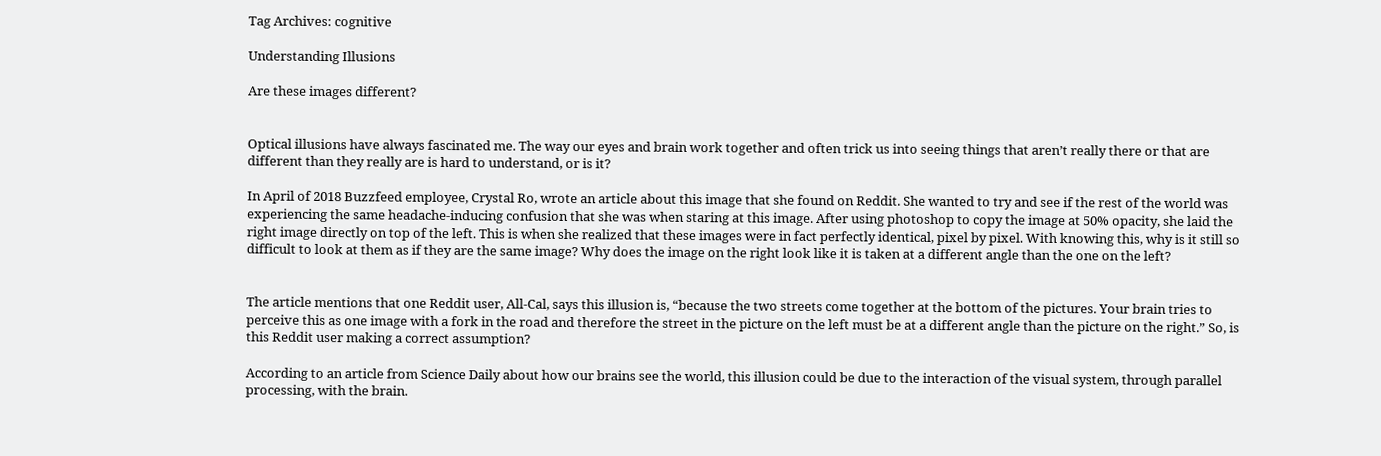Tag Archives: cognitive

Understanding Illusions

Are these images different?


Optical illusions have always fascinated me. The way our eyes and brain work together and often trick us into seeing things that aren’t really there or that are different than they really are is hard to understand, or is it?

In April of 2018 Buzzfeed employee, Crystal Ro, wrote an article about this image that she found on Reddit. She wanted to try and see if the rest of the world was experiencing the same headache-inducing confusion that she was when staring at this image. After using photoshop to copy the image at 50% opacity, she laid the right image directly on top of the left. This is when she realized that these images were in fact perfectly identical, pixel by pixel. With knowing this, why is it still so difficult to look at them as if they are the same image? Why does the image on the right look like it is taken at a different angle than the one on the left?


The article mentions that one Reddit user, All-Cal, says this illusion is, “because the two streets come together at the bottom of the pictures. Your brain tries to perceive this as one image with a fork in the road and therefore the street in the picture on the left must be at a different angle than the picture on the right.” So, is this Reddit user making a correct assumption?

According to an article from Science Daily about how our brains see the world, this illusion could be due to the interaction of the visual system, through parallel processing, with the brain.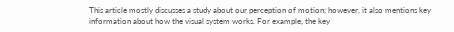This article mostly discusses a study about our perception of motion; however, it also mentions key information about how the visual system works. For example, the key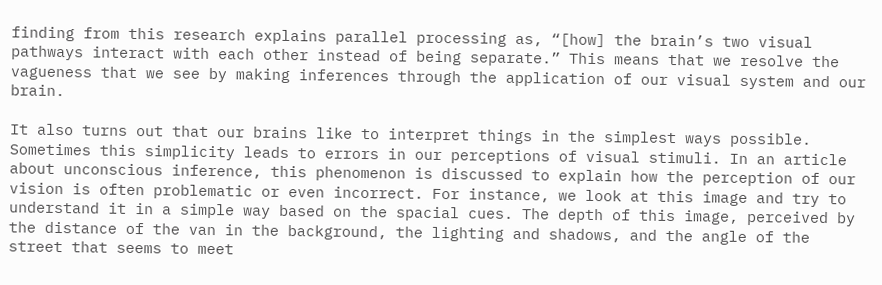finding from this research explains parallel processing as, “[how] the brain’s two visual pathways interact with each other instead of being separate.” This means that we resolve the vagueness that we see by making inferences through the application of our visual system and our brain.

It also turns out that our brains like to interpret things in the simplest ways possible. Sometimes this simplicity leads to errors in our perceptions of visual stimuli. In an article about unconscious inference, this phenomenon is discussed to explain how the perception of our vision is often problematic or even incorrect. For instance, we look at this image and try to understand it in a simple way based on the spacial cues. The depth of this image, perceived by the distance of the van in the background, the lighting and shadows, and the angle of the street that seems to meet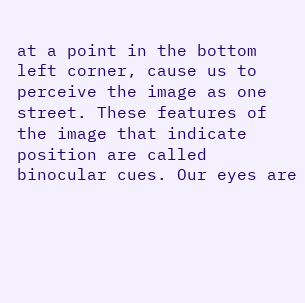at a point in the bottom left corner, cause us to perceive the image as one street. These features of the image that indicate position are called binocular cues. Our eyes are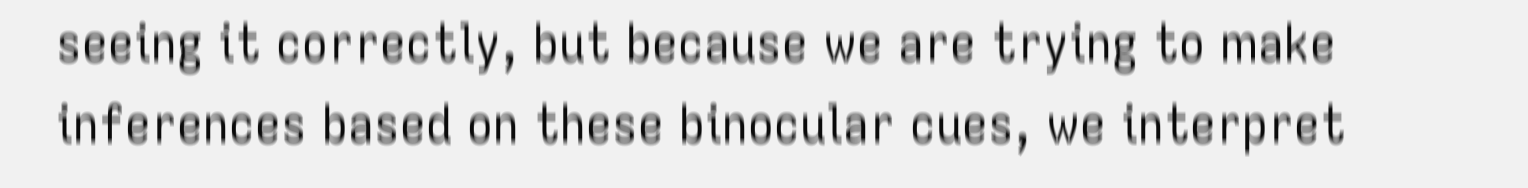seeing it correctly, but because we are trying to make inferences based on these binocular cues, we interpret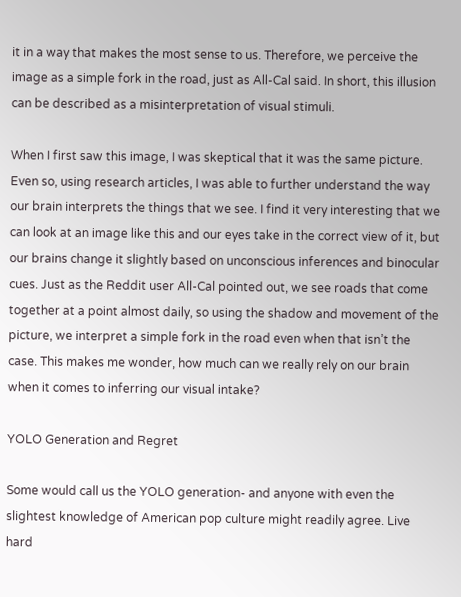it in a way that makes the most sense to us. Therefore, we perceive the image as a simple fork in the road, just as All-Cal said. In short, this illusion can be described as a misinterpretation of visual stimuli.

When I first saw this image, I was skeptical that it was the same picture. Even so, using research articles, I was able to further understand the way our brain interprets the things that we see. I find it very interesting that we can look at an image like this and our eyes take in the correct view of it, but our brains change it slightly based on unconscious inferences and binocular cues. Just as the Reddit user All-Cal pointed out, we see roads that come together at a point almost daily, so using the shadow and movement of the picture, we interpret a simple fork in the road even when that isn’t the case. This makes me wonder, how much can we really rely on our brain when it comes to inferring our visual intake?

YOLO Generation and Regret

Some would call us the YOLO generation- and anyone with even the slightest knowledge of American pop culture might readily agree. Live hard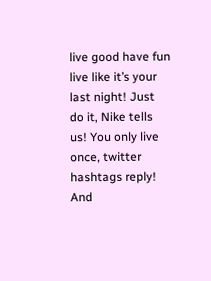live good have fun live like it’s your last night! Just do it, Nike tells us! You only live once, twitter hashtags reply! And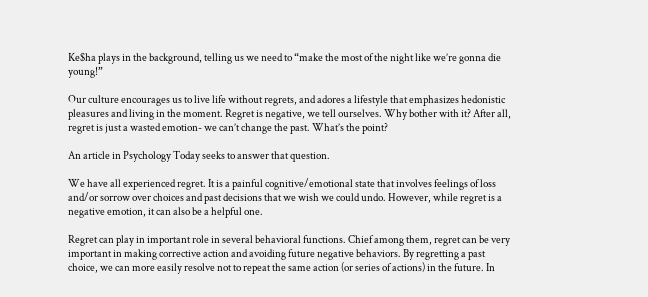Ke$ha plays in the background, telling us we need to “make the most of the night like we’re gonna die young!”

Our culture encourages us to live life without regrets, and adores a lifestyle that emphasizes hedonistic pleasures and living in the moment. Regret is negative, we tell ourselves. Why bother with it? After all, regret is just a wasted emotion- we can’t change the past. What’s the point?

An article in Psychology Today seeks to answer that question.

We have all experienced regret. It is a painful cognitive/emotional state that involves feelings of loss and/or sorrow over choices and past decisions that we wish we could undo. However, while regret is a negative emotion, it can also be a helpful one.

Regret can play in important role in several behavioral functions. Chief among them, regret can be very important in making corrective action and avoiding future negative behaviors. By regretting a past choice, we can more easily resolve not to repeat the same action (or series of actions) in the future. In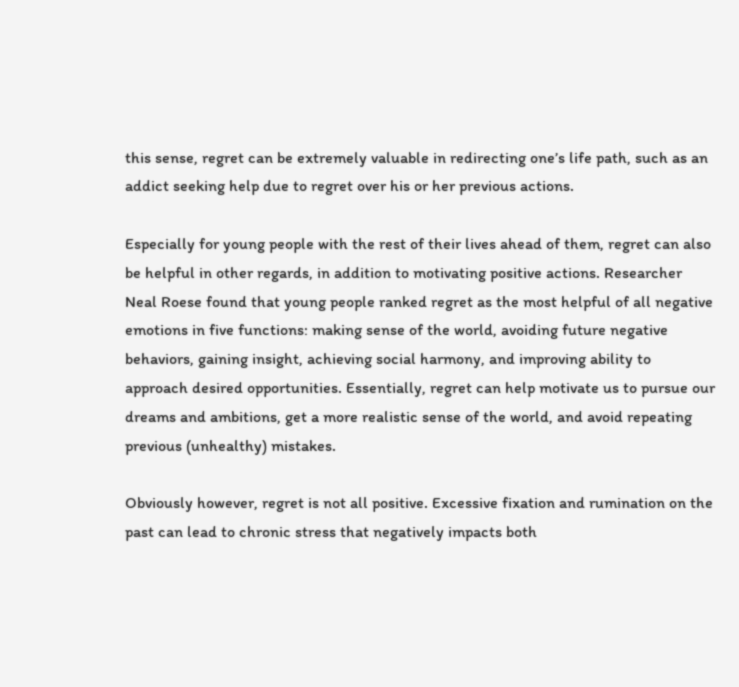this sense, regret can be extremely valuable in redirecting one’s life path, such as an addict seeking help due to regret over his or her previous actions.

Especially for young people with the rest of their lives ahead of them, regret can also be helpful in other regards, in addition to motivating positive actions. Researcher Neal Roese found that young people ranked regret as the most helpful of all negative emotions in five functions: making sense of the world, avoiding future negative behaviors, gaining insight, achieving social harmony, and improving ability to approach desired opportunities. Essentially, regret can help motivate us to pursue our dreams and ambitions, get a more realistic sense of the world, and avoid repeating previous (unhealthy) mistakes.

Obviously however, regret is not all positive. Excessive fixation and rumination on the past can lead to chronic stress that negatively impacts both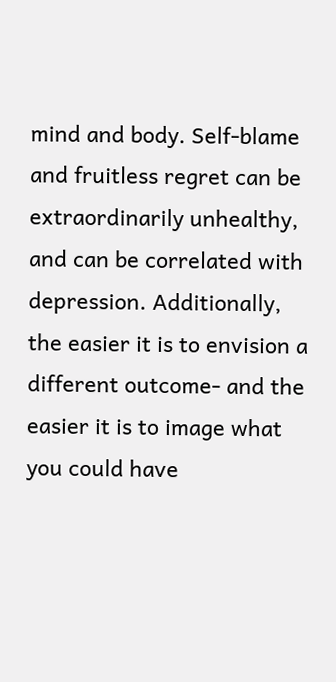mind and body. Self-blame and fruitless regret can be extraordinarily unhealthy, and can be correlated with depression. Additionally, the easier it is to envision a different outcome- and the easier it is to image what you could have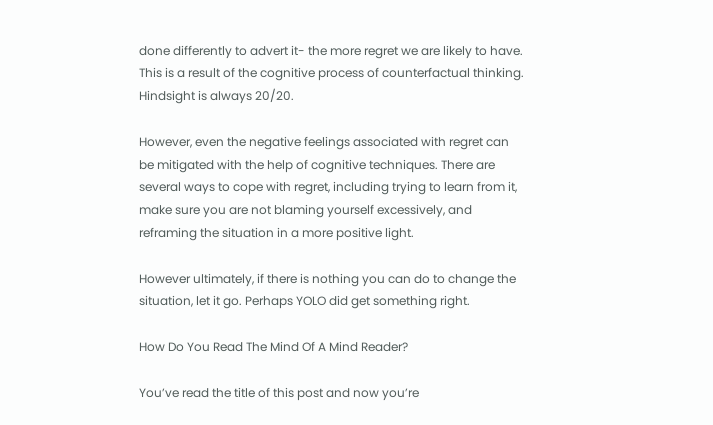done differently to advert it- the more regret we are likely to have. This is a result of the cognitive process of counterfactual thinking. Hindsight is always 20/20.

However, even the negative feelings associated with regret can be mitigated with the help of cognitive techniques. There are several ways to cope with regret, including trying to learn from it, make sure you are not blaming yourself excessively, and reframing the situation in a more positive light.

However ultimately, if there is nothing you can do to change the situation, let it go. Perhaps YOLO did get something right.

How Do You Read The Mind Of A Mind Reader?

You’ve read the title of this post and now you’re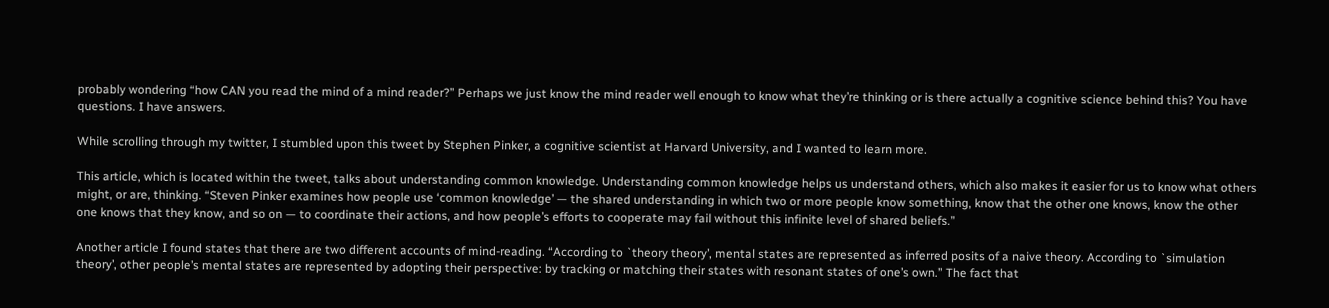probably wondering “how CAN you read the mind of a mind reader?” Perhaps we just know the mind reader well enough to know what they’re thinking or is there actually a cognitive science behind this? You have questions. I have answers.

While scrolling through my twitter, I stumbled upon this tweet by Stephen Pinker, a cognitive scientist at Harvard University, and I wanted to learn more.

This article, which is located within the tweet, talks about understanding common knowledge. Understanding common knowledge helps us understand others, which also makes it easier for us to know what others might, or are, thinking. “Steven Pinker examines how people use ‘common knowledge’ — the shared understanding in which two or more people know something, know that the other one knows, know the other one knows that they know, and so on — to coordinate their actions, and how people’s efforts to cooperate may fail without this infinite level of shared beliefs.”

Another article I found states that there are two different accounts of mind-reading. “According to `theory theory’, mental states are represented as inferred posits of a naive theory. According to `simulation theory’, other people’s mental states are represented by adopting their perspective: by tracking or matching their states with resonant states of one’s own.” The fact that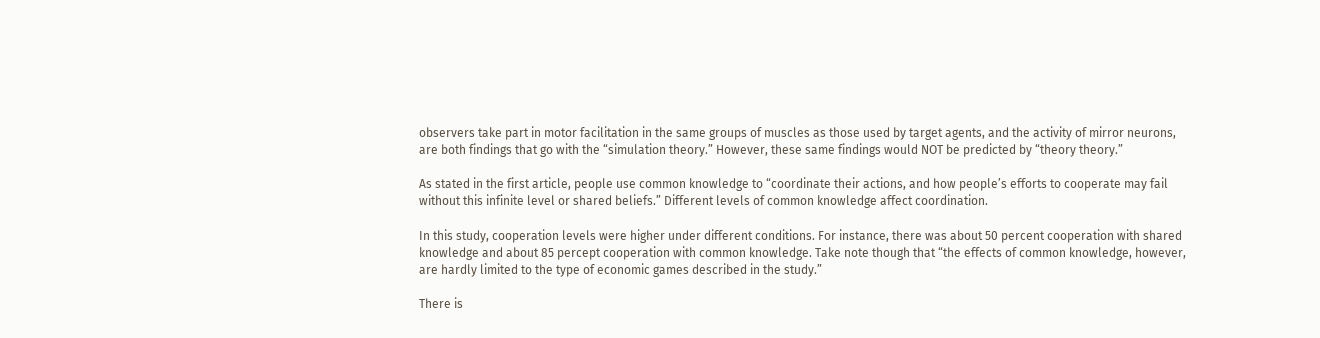observers take part in motor facilitation in the same groups of muscles as those used by target agents, and the activity of mirror neurons, are both findings that go with the “simulation theory.” However, these same findings would NOT be predicted by “theory theory.”

As stated in the first article, people use common knowledge to “coordinate their actions, and how people’s efforts to cooperate may fail without this infinite level or shared beliefs.” Different levels of common knowledge affect coordination.

In this study, cooperation levels were higher under different conditions. For instance, there was about 50 percent cooperation with shared knowledge and about 85 percept cooperation with common knowledge. Take note though that “the effects of common knowledge, however, are hardly limited to the type of economic games described in the study.”

There is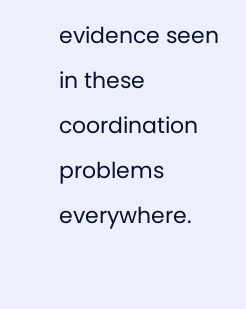evidence seen in these coordination problems everywhere.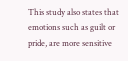This study also states that emotions such as guilt or pride, are more sensitive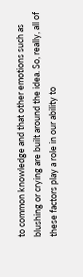to common knowledge and that other emotions such as blushing or crying are built around the idea. So, really, all of these factors play a role in our ability to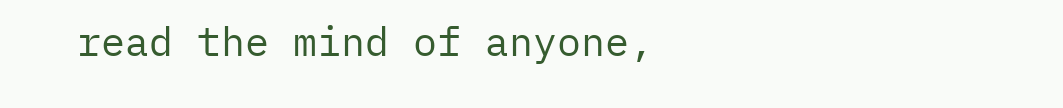read the mind of anyone,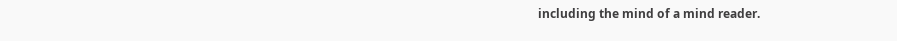including the mind of a mind reader.